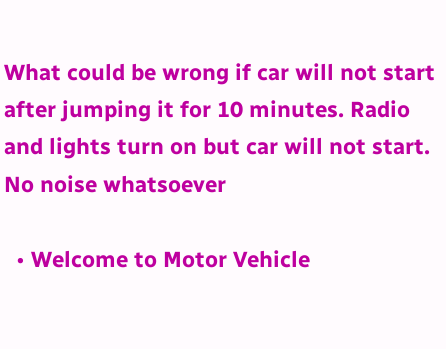What could be wrong if car will not start after jumping it for 10 minutes. Radio and lights turn on but car will not start. No noise whatsoever

  • Welcome to Motor Vehicle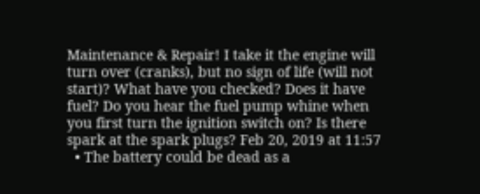Maintenance & Repair! I take it the engine will turn over (cranks), but no sign of life (will not start)? What have you checked? Does it have fuel? Do you hear the fuel pump whine when you first turn the ignition switch on? Is there spark at the spark plugs? Feb 20, 2019 at 11:57
  • The battery could be dead as a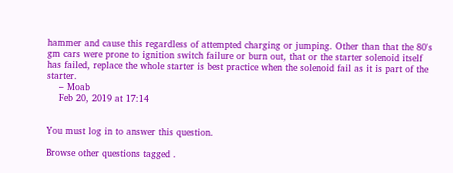hammer and cause this regardless of attempted charging or jumping. Other than that the 80's gm cars were prone to ignition switch failure or burn out, that or the starter solenoid itself has failed, replace the whole starter is best practice when the solenoid fail as it is part of the starter.
    – Moab
    Feb 20, 2019 at 17:14


You must log in to answer this question.

Browse other questions tagged .